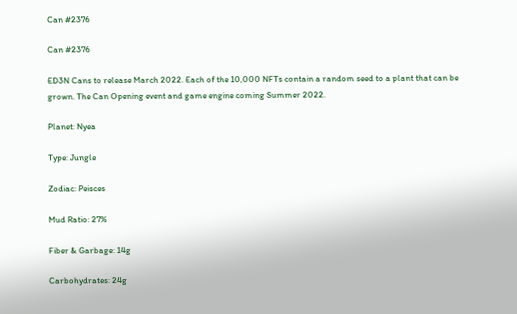Can #2376

Can #2376

ED3N Cans to release March 2022. Each of the 10,000 NFTs contain a random seed to a plant that can be grown. The Can Opening event and game engine coming Summer 2022.

Planet: Nyea

Type: Jungle

Zodiac: Peisces

Mud Ratio: 27%

Fiber & Garbage: 14g

Carbohydrates: 24g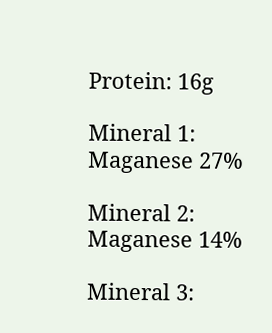Protein: 16g

Mineral 1: Maganese 27%

Mineral 2: Maganese 14%

Mineral 3: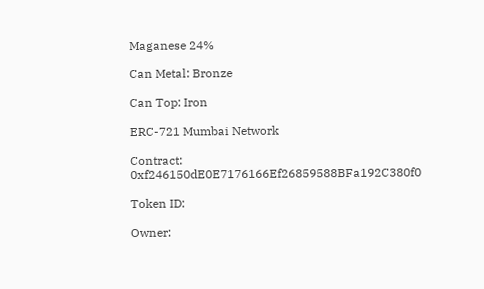Maganese 24%

Can Metal: Bronze

Can Top: Iron

ERC-721 Mumbai Network

Contract: 0xf246150dE0E7176166Ef26859588BFa192C380f0

Token ID:

Owner: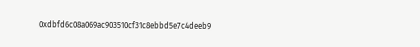0xdbfd6c08a069ac903510cf31c8ebbd5e7c4deeb9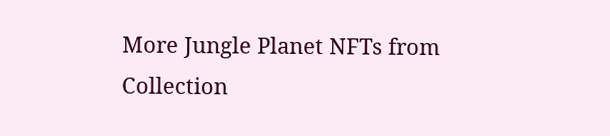More Jungle Planet NFTs from Collection